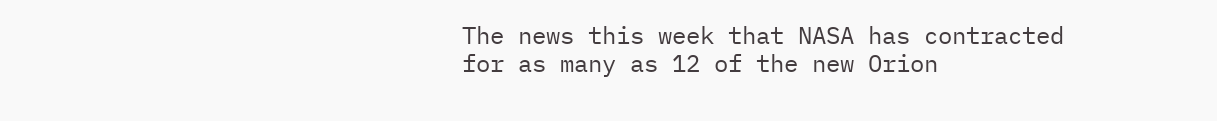The news this week that NASA has contracted for as many as 12 of the new Orion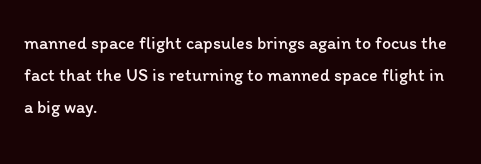manned space flight capsules brings again to focus the fact that the US is returning to manned space flight in a big way.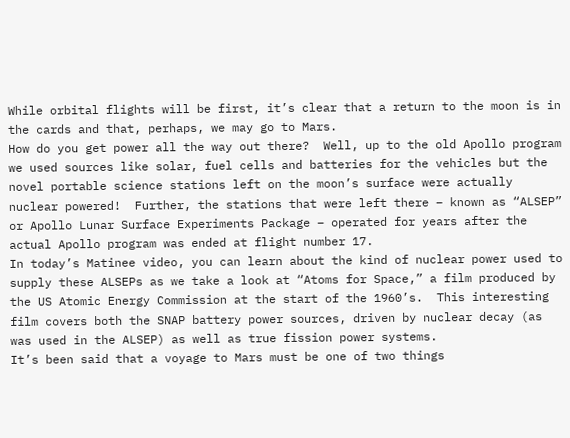While orbital flights will be first, it’s clear that a return to the moon is in the cards and that, perhaps, we may go to Mars.
How do you get power all the way out there?  Well, up to the old Apollo program we used sources like solar, fuel cells and batteries for the vehicles but the novel portable science stations left on the moon’s surface were actually nuclear powered!  Further, the stations that were left there – known as “ALSEP” or Apollo Lunar Surface Experiments Package – operated for years after the actual Apollo program was ended at flight number 17.
In today’s Matinee video, you can learn about the kind of nuclear power used to supply these ALSEPs as we take a look at “Atoms for Space,” a film produced by the US Atomic Energy Commission at the start of the 1960’s.  This interesting film covers both the SNAP battery power sources, driven by nuclear decay (as was used in the ALSEP) as well as true fission power systems.
It’s been said that a voyage to Mars must be one of two things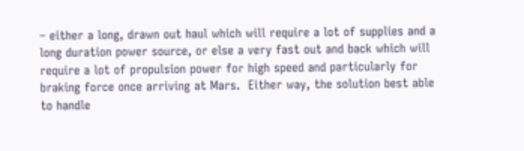– either a long, drawn out haul which will require a lot of supplies and a long duration power source, or else a very fast out and back which will require a lot of propulsion power for high speed and particularly for braking force once arriving at Mars.  Either way, the solution best able to handle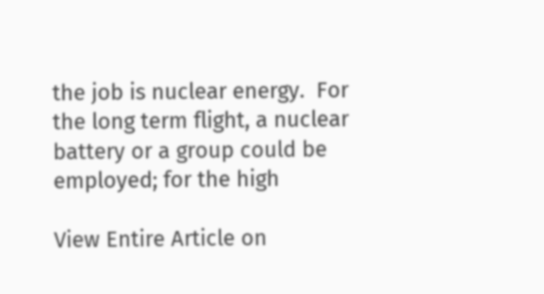the job is nuclear energy.  For the long term flight, a nuclear battery or a group could be employed; for the high

View Entire Article on